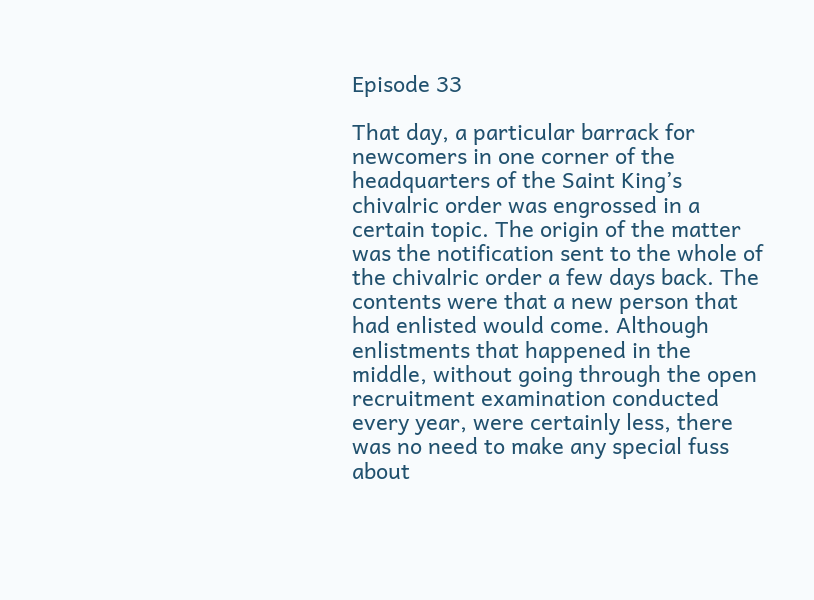Episode 33

That day, a particular barrack for newcomers in one corner of the headquarters of the Saint King’s chivalric order was engrossed in a certain topic. The origin of the matter was the notification sent to the whole of the chivalric order a few days back. The contents were that a new person that had enlisted would come. Although enlistments that happened in the middle, without going through the open recruitment examination conducted every year, were certainly less, there was no need to make any special fuss about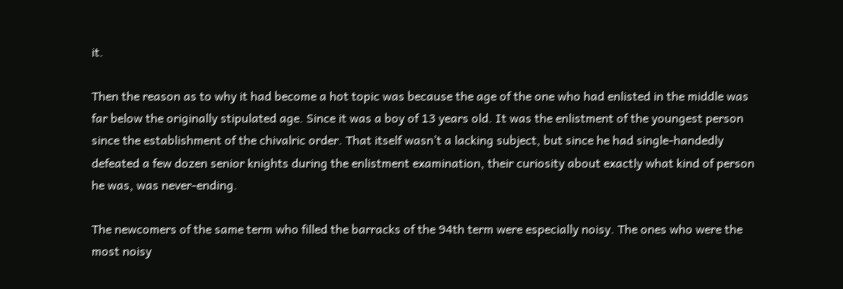it.

Then the reason as to why it had become a hot topic was because the age of the one who had enlisted in the middle was far below the originally stipulated age. Since it was a boy of 13 years old. It was the enlistment of the youngest person since the establishment of the chivalric order. That itself wasn’t a lacking subject, but since he had single-handedly defeated a few dozen senior knights during the enlistment examination, their curiosity about exactly what kind of person he was, was never-ending.

The newcomers of the same term who filled the barracks of the 94th term were especially noisy. The ones who were the most noisy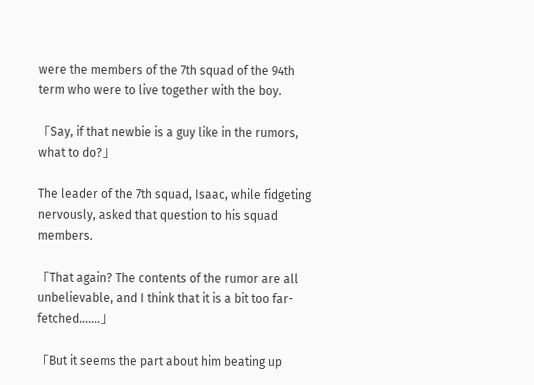were the members of the 7th squad of the 94th term who were to live together with the boy.

「Say, if that newbie is a guy like in the rumors, what to do?」

The leader of the 7th squad, Isaac, while fidgeting nervously, asked that question to his squad members.

「That again? The contents of the rumor are all unbelievable, and I think that it is a bit too far-fetched…….」

「But it seems the part about him beating up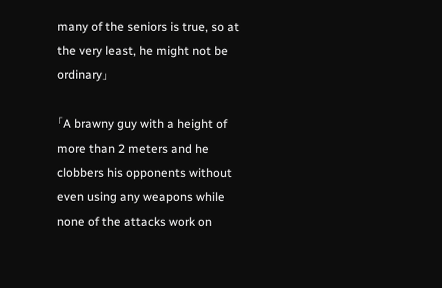many of the seniors is true, so at the very least, he might not be ordinary」

「A brawny guy with a height of more than 2 meters and he clobbers his opponents without even using any weapons while none of the attacks work on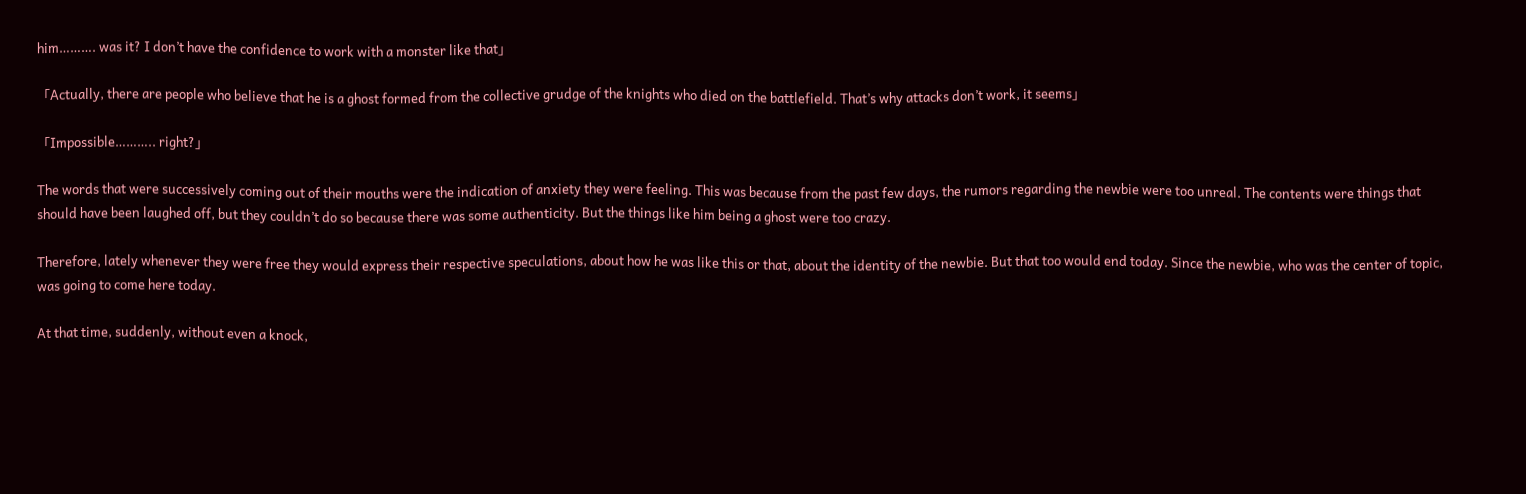him………. was it? I don’t have the confidence to work with a monster like that」

「Actually, there are people who believe that he is a ghost formed from the collective grudge of the knights who died on the battlefield. That’s why attacks don’t work, it seems」

「Impossible……….. right?」

The words that were successively coming out of their mouths were the indication of anxiety they were feeling. This was because from the past few days, the rumors regarding the newbie were too unreal. The contents were things that should have been laughed off, but they couldn’t do so because there was some authenticity. But the things like him being a ghost were too crazy.

Therefore, lately whenever they were free they would express their respective speculations, about how he was like this or that, about the identity of the newbie. But that too would end today. Since the newbie, who was the center of topic, was going to come here today.

At that time, suddenly, without even a knock,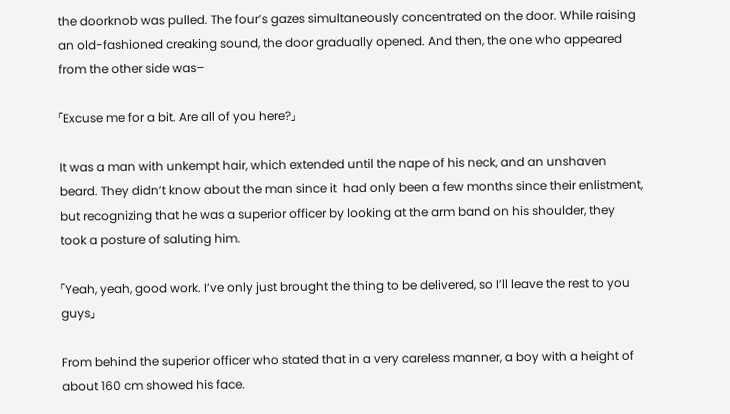the doorknob was pulled. The four’s gazes simultaneously concentrated on the door. While raising an old-fashioned creaking sound, the door gradually opened. And then, the one who appeared from the other side was–

「Excuse me for a bit. Are all of you here?」

It was a man with unkempt hair, which extended until the nape of his neck, and an unshaven beard. They didn’t know about the man since it  had only been a few months since their enlistment, but recognizing that he was a superior officer by looking at the arm band on his shoulder, they took a posture of saluting him.

「Yeah, yeah, good work. I’ve only just brought the thing to be delivered, so I’ll leave the rest to you guys」

From behind the superior officer who stated that in a very careless manner, a boy with a height of about 160 cm showed his face.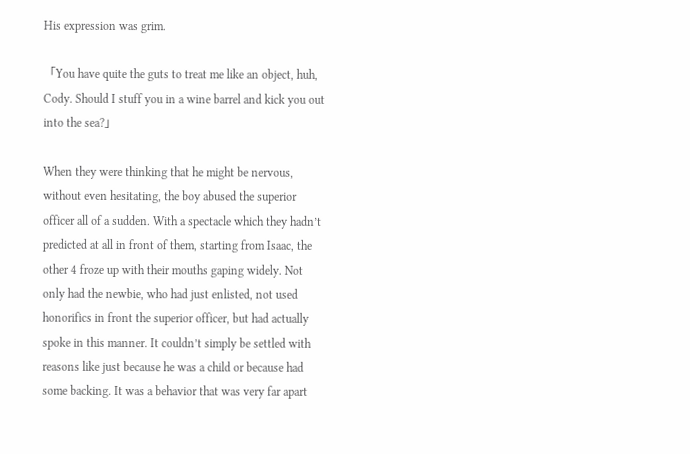His expression was grim.

「You have quite the guts to treat me like an object, huh, Cody. Should I stuff you in a wine barrel and kick you out into the sea?」

When they were thinking that he might be nervous, without even hesitating, the boy abused the superior officer all of a sudden. With a spectacle which they hadn’t predicted at all in front of them, starting from Isaac, the other 4 froze up with their mouths gaping widely. Not only had the newbie, who had just enlisted, not used honorifics in front the superior officer, but had actually spoke in this manner. It couldn’t simply be settled with reasons like just because he was a child or because had some backing. It was a behavior that was very far apart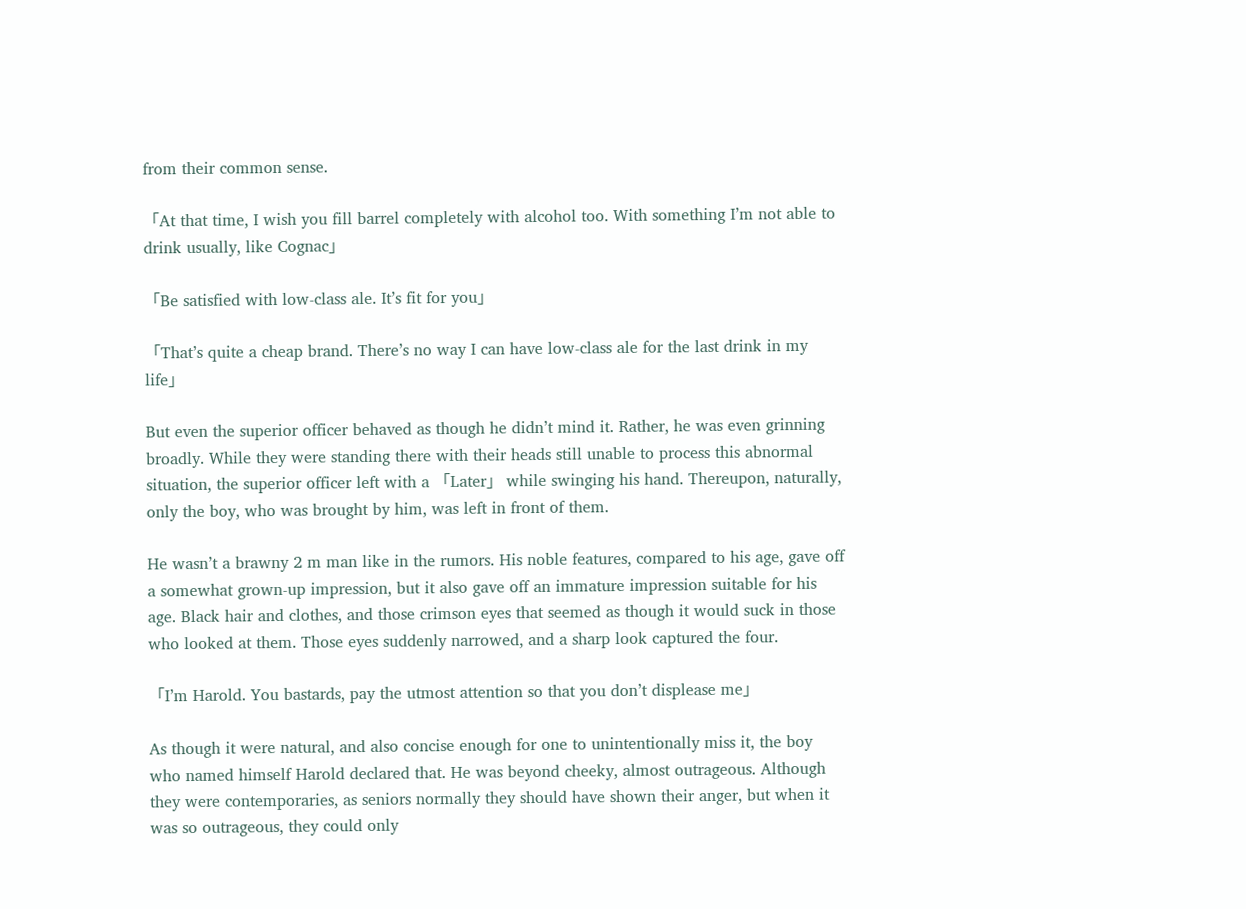from their common sense.

「At that time, I wish you fill barrel completely with alcohol too. With something I’m not able to drink usually, like Cognac」

「Be satisfied with low-class ale. It’s fit for you」

「That’s quite a cheap brand. There’s no way I can have low-class ale for the last drink in my life」

But even the superior officer behaved as though he didn’t mind it. Rather, he was even grinning broadly. While they were standing there with their heads still unable to process this abnormal situation, the superior officer left with a 「Later」 while swinging his hand. Thereupon, naturally, only the boy, who was brought by him, was left in front of them.

He wasn’t a brawny 2 m man like in the rumors. His noble features, compared to his age, gave off a somewhat grown-up impression, but it also gave off an immature impression suitable for his age. Black hair and clothes, and those crimson eyes that seemed as though it would suck in those who looked at them. Those eyes suddenly narrowed, and a sharp look captured the four.

「I’m Harold. You bastards, pay the utmost attention so that you don’t displease me」

As though it were natural, and also concise enough for one to unintentionally miss it, the boy who named himself Harold declared that. He was beyond cheeky, almost outrageous. Although they were contemporaries, as seniors normally they should have shown their anger, but when it was so outrageous, they could only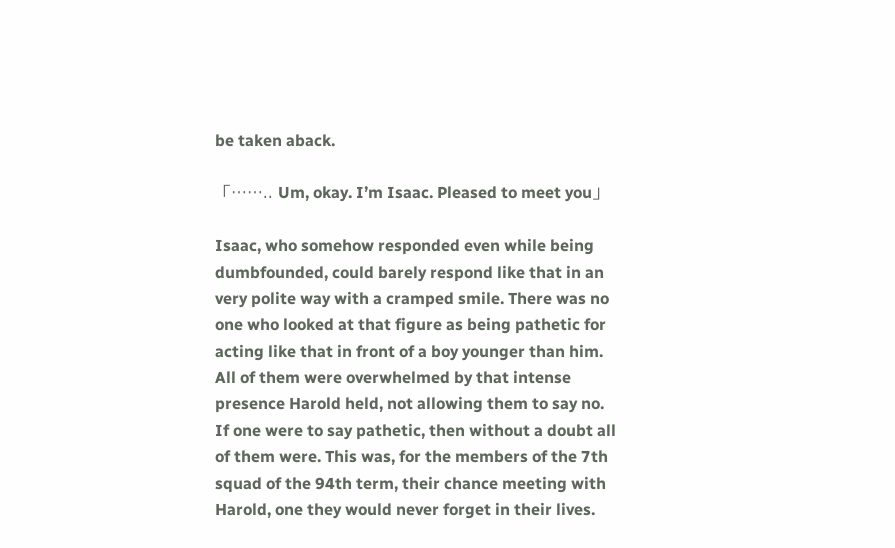be taken aback.

「…….. Um, okay. I’m Isaac. Pleased to meet you」

Isaac, who somehow responded even while being dumbfounded, could barely respond like that in an very polite way with a cramped smile. There was no one who looked at that figure as being pathetic for acting like that in front of a boy younger than him.
All of them were overwhelmed by that intense presence Harold held, not allowing them to say no. If one were to say pathetic, then without a doubt all of them were. This was, for the members of the 7th squad of the 94th term, their chance meeting with Harold, one they would never forget in their lives.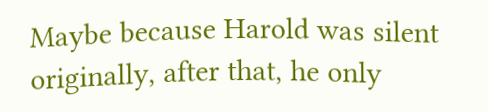Maybe because Harold was silent originally, after that, he only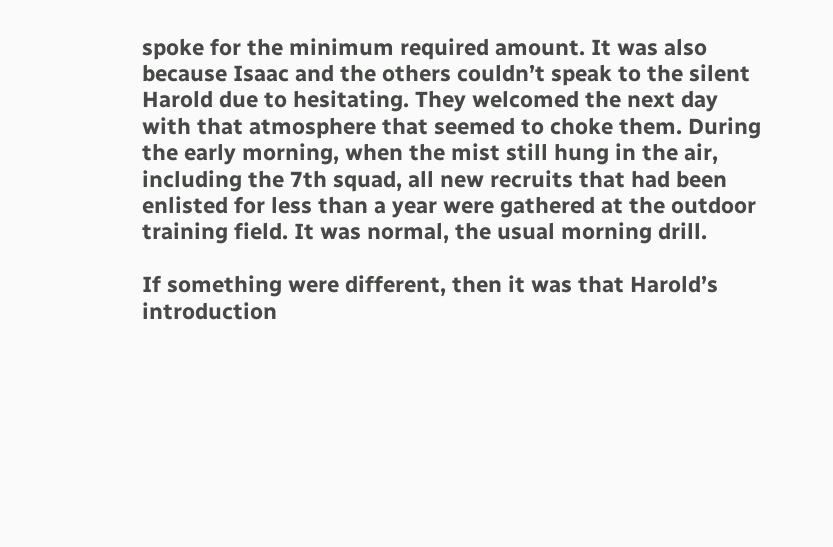spoke for the minimum required amount. It was also because Isaac and the others couldn’t speak to the silent Harold due to hesitating. They welcomed the next day with that atmosphere that seemed to choke them. During the early morning, when the mist still hung in the air, including the 7th squad, all new recruits that had been enlisted for less than a year were gathered at the outdoor training field. It was normal, the usual morning drill.

If something were different, then it was that Harold’s introduction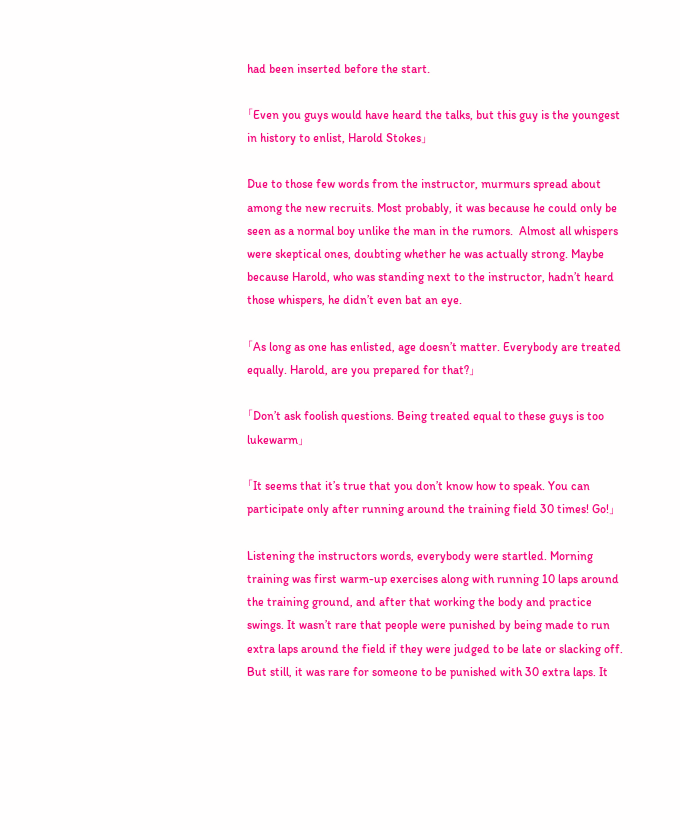had been inserted before the start.

「Even you guys would have heard the talks, but this guy is the youngest in history to enlist, Harold Stokes」

Due to those few words from the instructor, murmurs spread about among the new recruits. Most probably, it was because he could only be seen as a normal boy unlike the man in the rumors.  Almost all whispers were skeptical ones, doubting whether he was actually strong. Maybe because Harold, who was standing next to the instructor, hadn’t heard those whispers, he didn’t even bat an eye.

「As long as one has enlisted, age doesn’t matter. Everybody are treated equally. Harold, are you prepared for that?」

「Don’t ask foolish questions. Being treated equal to these guys is too lukewarm」

「It seems that it’s true that you don’t know how to speak. You can participate only after running around the training field 30 times! Go!」

Listening the instructors words, everybody were startled. Morning training was first warm-up exercises along with running 10 laps around the training ground, and after that working the body and practice swings. It wasn’t rare that people were punished by being made to run extra laps around the field if they were judged to be late or slacking off. But still, it was rare for someone to be punished with 30 extra laps. It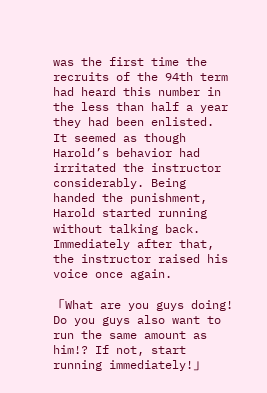was the first time the recruits of the 94th term had heard this number in the less than half a year they had been enlisted. It seemed as though Harold’s behavior had irritated the instructor considerably. Being handed the punishment, Harold started running without talking back. Immediately after that, the instructor raised his voice once again.

「What are you guys doing! Do you guys also want to run the same amount as him!? If not, start running immediately!」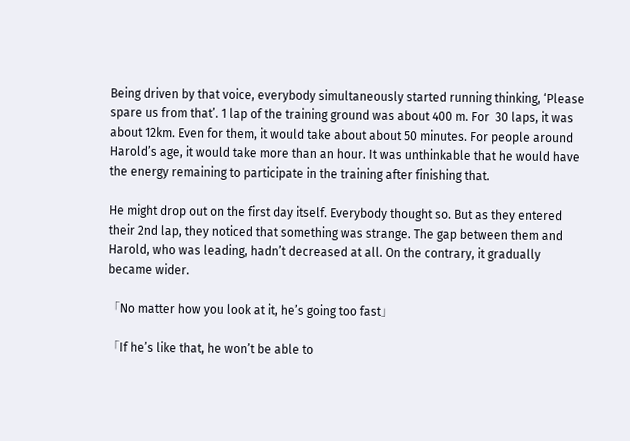Being driven by that voice, everybody simultaneously started running thinking, ‘Please spare us from that’. 1 lap of the training ground was about 400 m. For  30 laps, it was about 12km. Even for them, it would take about about 50 minutes. For people around Harold’s age, it would take more than an hour. It was unthinkable that he would have the energy remaining to participate in the training after finishing that.

He might drop out on the first day itself. Everybody thought so. But as they entered their 2nd lap, they noticed that something was strange. The gap between them and Harold, who was leading, hadn’t decreased at all. On the contrary, it gradually became wider.

「No matter how you look at it, he’s going too fast」

「If he’s like that, he won’t be able to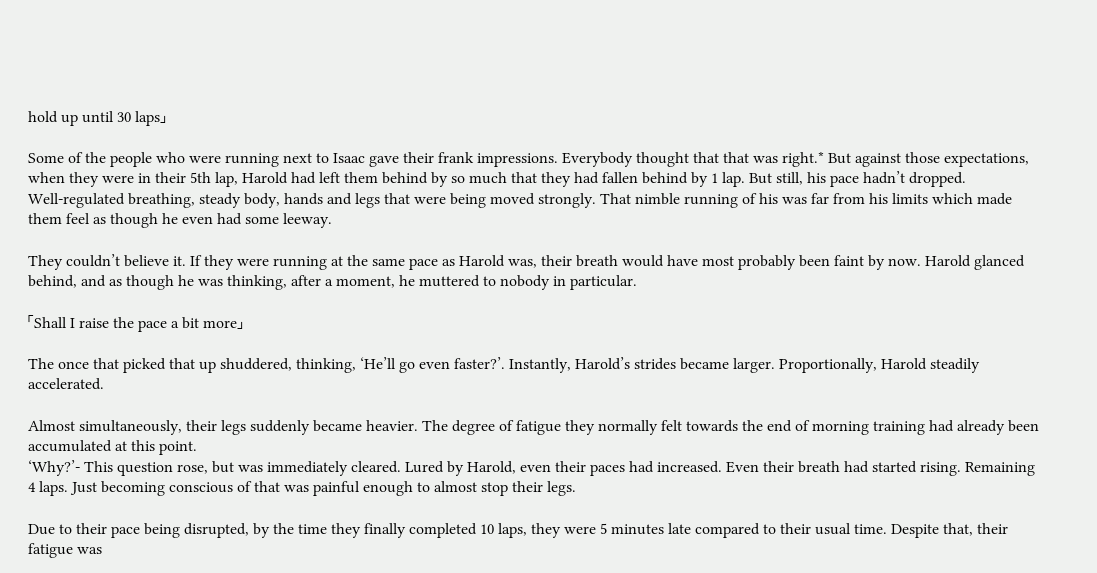hold up until 30 laps」

Some of the people who were running next to Isaac gave their frank impressions. Everybody thought that that was right.* But against those expectations, when they were in their 5th lap, Harold had left them behind by so much that they had fallen behind by 1 lap. But still, his pace hadn’t dropped.
Well-regulated breathing, steady body, hands and legs that were being moved strongly. That nimble running of his was far from his limits which made them feel as though he even had some leeway.

They couldn’t believe it. If they were running at the same pace as Harold was, their breath would have most probably been faint by now. Harold glanced behind, and as though he was thinking, after a moment, he muttered to nobody in particular.

「Shall I raise the pace a bit more」

The once that picked that up shuddered, thinking, ‘He’ll go even faster?’. Instantly, Harold’s strides became larger. Proportionally, Harold steadily accelerated.

Almost simultaneously, their legs suddenly became heavier. The degree of fatigue they normally felt towards the end of morning training had already been accumulated at this point.
‘Why?’- This question rose, but was immediately cleared. Lured by Harold, even their paces had increased. Even their breath had started rising. Remaining 4 laps. Just becoming conscious of that was painful enough to almost stop their legs.

Due to their pace being disrupted, by the time they finally completed 10 laps, they were 5 minutes late compared to their usual time. Despite that, their fatigue was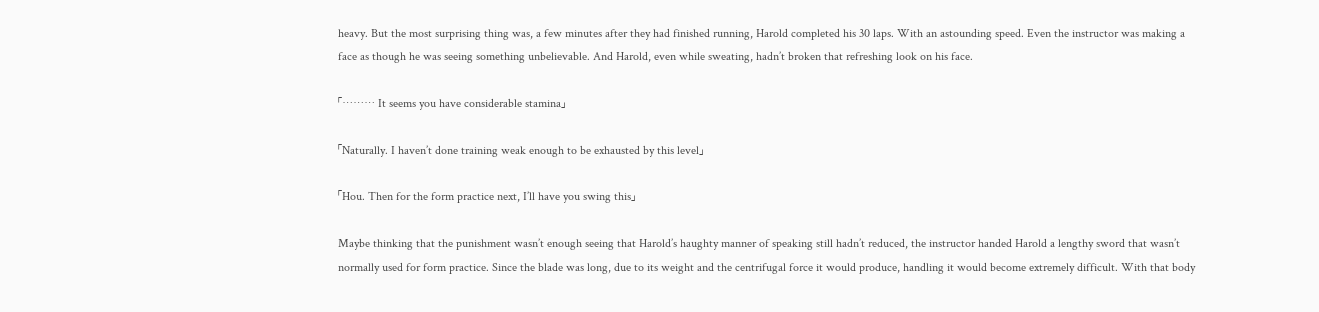heavy. But the most surprising thing was, a few minutes after they had finished running, Harold completed his 30 laps. With an astounding speed. Even the instructor was making a face as though he was seeing something unbelievable. And Harold, even while sweating, hadn’t broken that refreshing look on his face.

「……… It seems you have considerable stamina」

「Naturally. I haven’t done training weak enough to be exhausted by this level」

「Hou. Then for the form practice next, I’ll have you swing this」

Maybe thinking that the punishment wasn’t enough seeing that Harold’s haughty manner of speaking still hadn’t reduced, the instructor handed Harold a lengthy sword that wasn’t normally used for form practice. Since the blade was long, due to its weight and the centrifugal force it would produce, handling it would become extremely difficult. With that body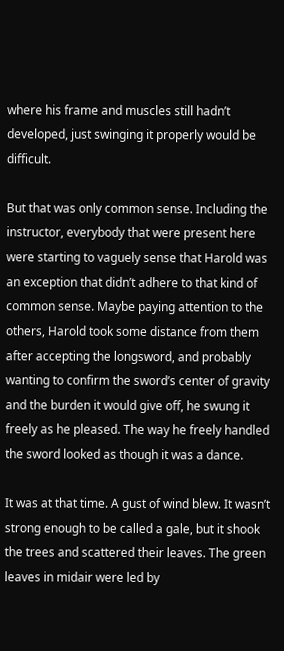where his frame and muscles still hadn’t developed, just swinging it properly would be difficult.

But that was only common sense. Including the instructor, everybody that were present here were starting to vaguely sense that Harold was an exception that didn’t adhere to that kind of common sense. Maybe paying attention to the others, Harold took some distance from them after accepting the longsword, and probably wanting to confirm the sword’s center of gravity and the burden it would give off, he swung it freely as he pleased. The way he freely handled the sword looked as though it was a dance.

It was at that time. A gust of wind blew. It wasn’t strong enough to be called a gale, but it shook the trees and scattered their leaves. The green leaves in midair were led by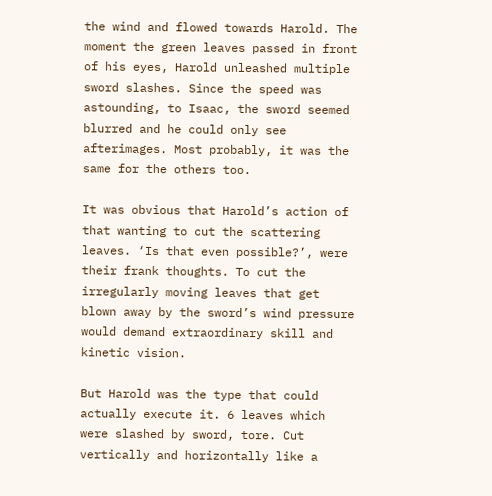the wind and flowed towards Harold. The moment the green leaves passed in front of his eyes, Harold unleashed multiple sword slashes. Since the speed was astounding, to Isaac, the sword seemed blurred and he could only see afterimages. Most probably, it was the same for the others too.

It was obvious that Harold’s action of that wanting to cut the scattering leaves. ‘Is that even possible?’, were their frank thoughts. To cut the irregularly moving leaves that get blown away by the sword’s wind pressure would demand extraordinary skill and kinetic vision.

But Harold was the type that could actually execute it. 6 leaves which were slashed by sword, tore. Cut vertically and horizontally like a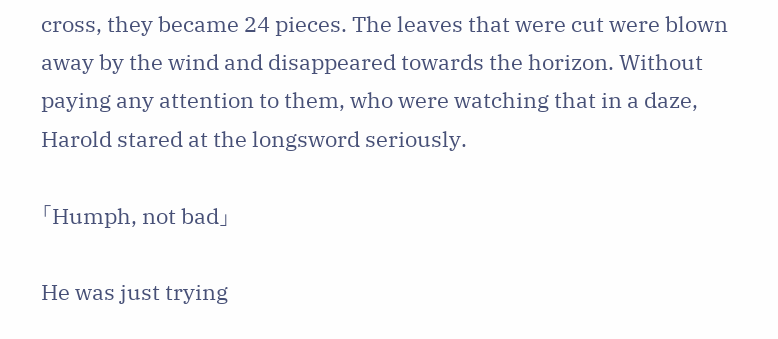cross, they became 24 pieces. The leaves that were cut were blown away by the wind and disappeared towards the horizon. Without paying any attention to them, who were watching that in a daze, Harold stared at the longsword seriously.

「Humph, not bad」

He was just trying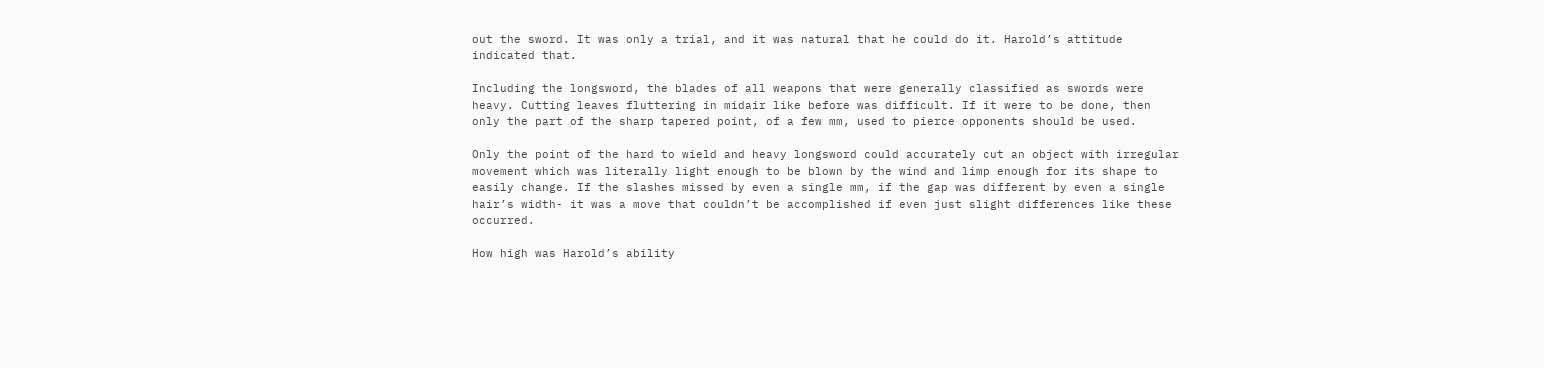out the sword. It was only a trial, and it was natural that he could do it. Harold’s attitude indicated that.

Including the longsword, the blades of all weapons that were generally classified as swords were heavy. Cutting leaves fluttering in midair like before was difficult. If it were to be done, then only the part of the sharp tapered point, of a few mm, used to pierce opponents should be used.

Only the point of the hard to wield and heavy longsword could accurately cut an object with irregular movement which was literally light enough to be blown by the wind and limp enough for its shape to easily change. If the slashes missed by even a single mm, if the gap was different by even a single hair’s width- it was a move that couldn’t be accomplished if even just slight differences like these occurred.

How high was Harold’s ability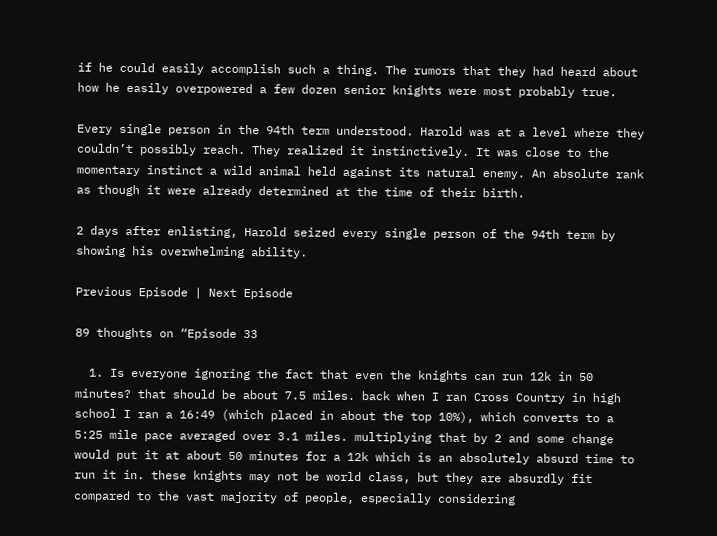if he could easily accomplish such a thing. The rumors that they had heard about how he easily overpowered a few dozen senior knights were most probably true.

Every single person in the 94th term understood. Harold was at a level where they couldn’t possibly reach. They realized it instinctively. It was close to the momentary instinct a wild animal held against its natural enemy. An absolute rank as though it were already determined at the time of their birth.

2 days after enlisting, Harold seized every single person of the 94th term by showing his overwhelming ability.

Previous Episode | Next Episode

89 thoughts on “Episode 33

  1. Is everyone ignoring the fact that even the knights can run 12k in 50 minutes? that should be about 7.5 miles. back when I ran Cross Country in high school I ran a 16:49 (which placed in about the top 10%), which converts to a 5:25 mile pace averaged over 3.1 miles. multiplying that by 2 and some change would put it at about 50 minutes for a 12k which is an absolutely absurd time to run it in. these knights may not be world class, but they are absurdly fit compared to the vast majority of people, especially considering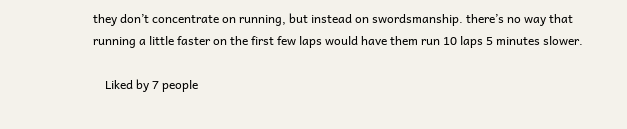they don’t concentrate on running, but instead on swordsmanship. there’s no way that running a little faster on the first few laps would have them run 10 laps 5 minutes slower.

    Liked by 7 people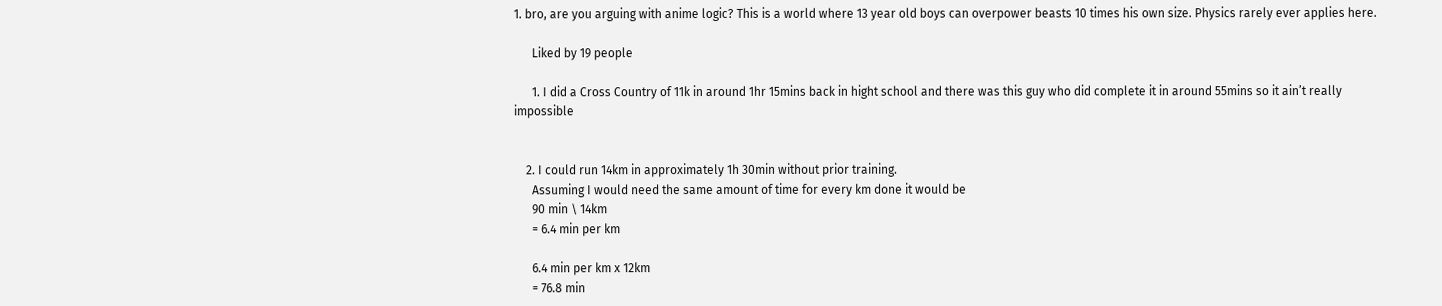1. bro, are you arguing with anime logic? This is a world where 13 year old boys can overpower beasts 10 times his own size. Physics rarely ever applies here.

      Liked by 19 people

      1. I did a Cross Country of 11k in around 1hr 15mins back in hight school and there was this guy who did complete it in around 55mins so it ain’t really impossible


    2. I could run 14km in approximately 1h 30min without prior training.
      Assuming I would need the same amount of time for every km done it would be
      90 min \ 14km
      = 6.4 min per km

      6.4 min per km x 12km
      = 76.8 min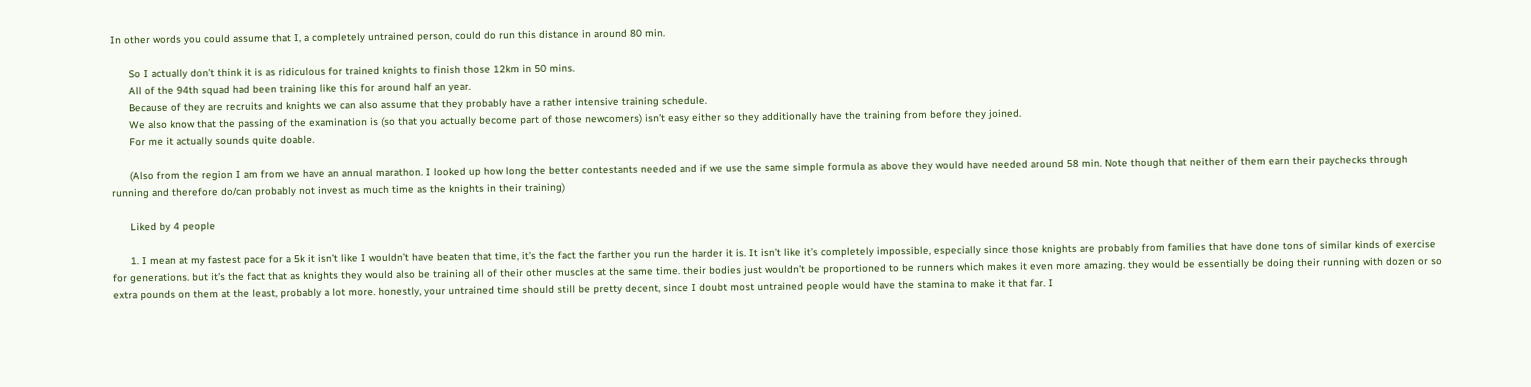In other words you could assume that I, a completely untrained person, could do run this distance in around 80 min.

      So I actually don’t think it is as ridiculous for trained knights to finish those 12km in 50 mins.
      All of the 94th squad had been training like this for around half an year.
      Because of they are recruits and knights we can also assume that they probably have a rather intensive training schedule.
      We also know that the passing of the examination is (so that you actually become part of those newcomers) isn’t easy either so they additionally have the training from before they joined.
      For me it actually sounds quite doable.

      (Also from the region I am from we have an annual marathon. I looked up how long the better contestants needed and if we use the same simple formula as above they would have needed around 58 min. Note though that neither of them earn their paychecks through running and therefore do/can probably not invest as much time as the knights in their training)

      Liked by 4 people

      1. I mean at my fastest pace for a 5k it isn’t like I wouldn’t have beaten that time, it’s the fact the farther you run the harder it is. It isn’t like it’s completely impossible, especially since those knights are probably from families that have done tons of similar kinds of exercise for generations. but it’s the fact that as knights they would also be training all of their other muscles at the same time. their bodies just wouldn’t be proportioned to be runners which makes it even more amazing. they would be essentially be doing their running with dozen or so extra pounds on them at the least, probably a lot more. honestly, your untrained time should still be pretty decent, since I doubt most untrained people would have the stamina to make it that far. I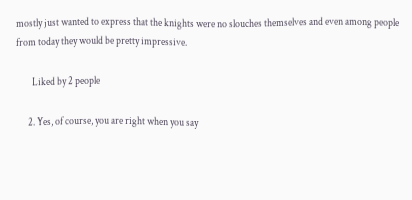mostly just wanted to express that the knights were no slouches themselves and even among people from today they would be pretty impressive.

        Liked by 2 people

      2. Yes, of course, you are right when you say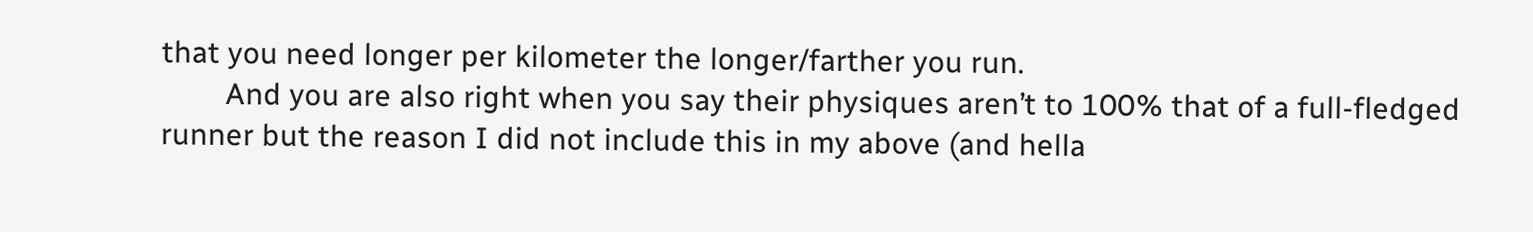that you need longer per kilometer the longer/farther you run.
        And you are also right when you say their physiques aren’t to 100% that of a full-fledged runner but the reason I did not include this in my above (and hella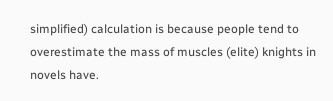simplified) calculation is because people tend to overestimate the mass of muscles (elite) knights in novels have.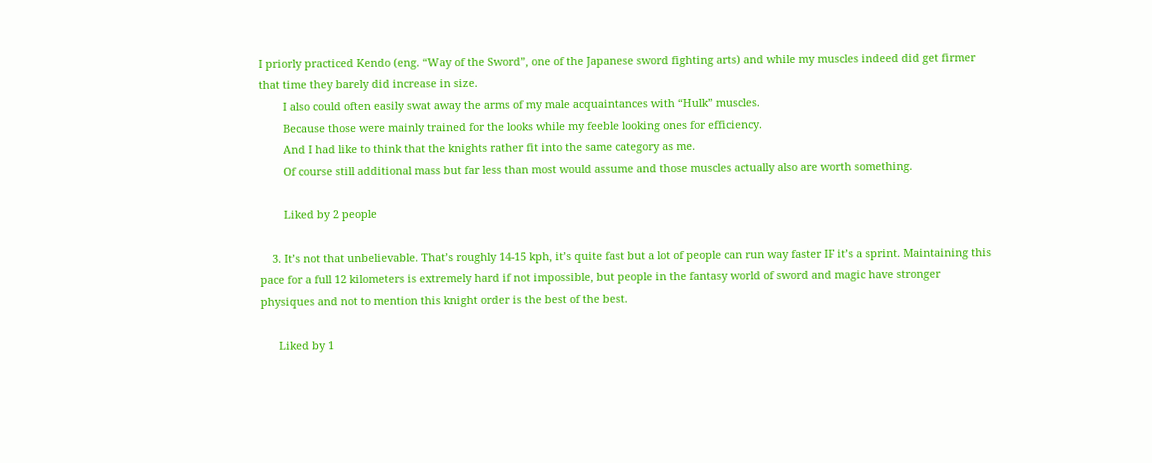I priorly practiced Kendo (eng. “Way of the Sword”, one of the Japanese sword fighting arts) and while my muscles indeed did get firmer that time they barely did increase in size.
        I also could often easily swat away the arms of my male acquaintances with “Hulk” muscles.
        Because those were mainly trained for the looks while my feeble looking ones for efficiency.
        And I had like to think that the knights rather fit into the same category as me.
        Of course still additional mass but far less than most would assume and those muscles actually also are worth something.

        Liked by 2 people

    3. It’s not that unbelievable. That’s roughly 14-15 kph, it’s quite fast but a lot of people can run way faster IF it’s a sprint. Maintaining this pace for a full 12 kilometers is extremely hard if not impossible, but people in the fantasy world of sword and magic have stronger physiques and not to mention this knight order is the best of the best.

      Liked by 1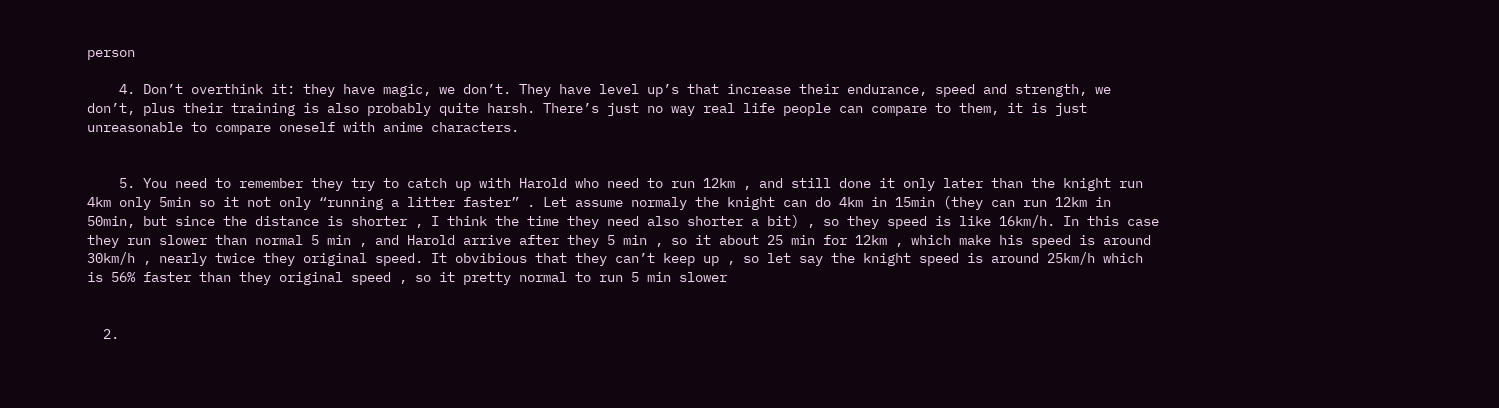person

    4. Don’t overthink it: they have magic, we don’t. They have level up’s that increase their endurance, speed and strength, we don’t, plus their training is also probably quite harsh. There’s just no way real life people can compare to them, it is just unreasonable to compare oneself with anime characters.


    5. You need to remember they try to catch up with Harold who need to run 12km , and still done it only later than the knight run 4km only 5min so it not only “running a litter faster” . Let assume normaly the knight can do 4km in 15min (they can run 12km in 50min, but since the distance is shorter , I think the time they need also shorter a bit) , so they speed is like 16km/h. In this case they run slower than normal 5 min , and Harold arrive after they 5 min , so it about 25 min for 12km , which make his speed is around 30km/h , nearly twice they original speed. It obvibious that they can’t keep up , so let say the knight speed is around 25km/h which is 56% faster than they original speed , so it pretty normal to run 5 min slower


  2.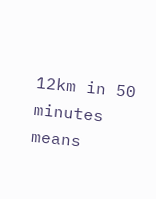12km in 50 minutes means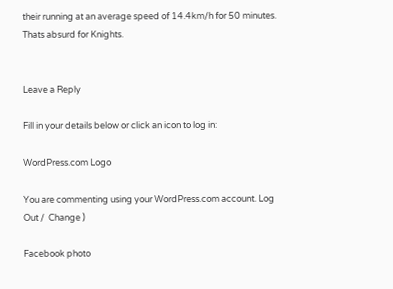their running at an average speed of 14.4km/h for 50 minutes. Thats absurd for Knights.


Leave a Reply

Fill in your details below or click an icon to log in:

WordPress.com Logo

You are commenting using your WordPress.com account. Log Out /  Change )

Facebook photo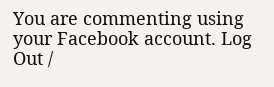You are commenting using your Facebook account. Log Out /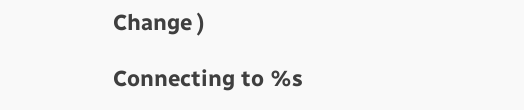Change )

Connecting to %s